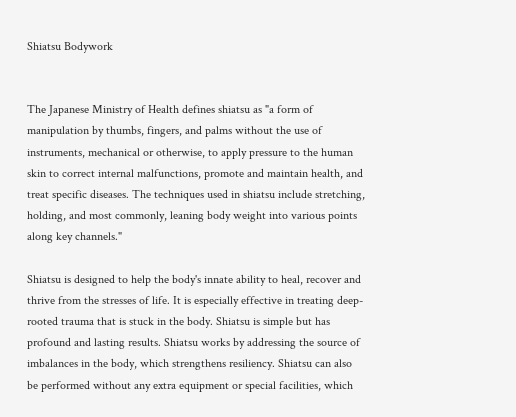Shiatsu Bodywork


The Japanese Ministry of Health defines shiatsu as "a form of manipulation by thumbs, fingers, and palms without the use of instruments, mechanical or otherwise, to apply pressure to the human skin to correct internal malfunctions, promote and maintain health, and treat specific diseases. The techniques used in shiatsu include stretching, holding, and most commonly, leaning body weight into various points along key channels."

Shiatsu is designed to help the body's innate ability to heal, recover and thrive from the stresses of life. It is especially effective in treating deep-rooted trauma that is stuck in the body. Shiatsu is simple but has profound and lasting results. Shiatsu works by addressing the source of imbalances in the body, which strengthens resiliency. Shiatsu can also be performed without any extra equipment or special facilities, which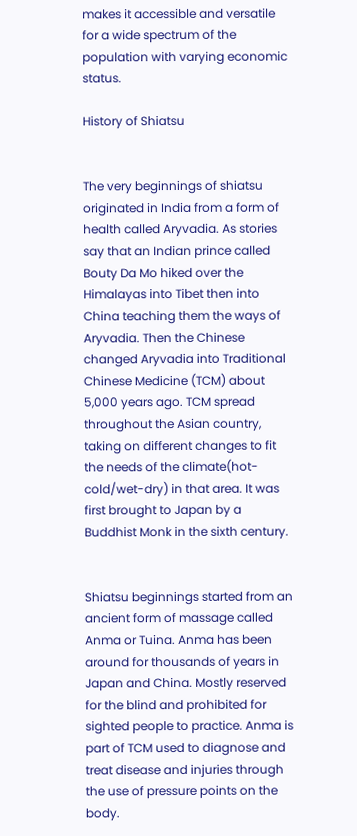makes it accessible and versatile for a wide spectrum of the population with varying economic status.

History of Shiatsu


The very beginnings of shiatsu originated in India from a form of health called Aryvadia. As stories say that an Indian prince called Bouty Da Mo hiked over the Himalayas into Tibet then into China teaching them the ways of Aryvadia. Then the Chinese changed Aryvadia into Traditional Chinese Medicine (TCM) about 5,000 years ago. TCM spread throughout the Asian country, taking on different changes to fit the needs of the climate(hot-cold/wet-dry) in that area. It was first brought to Japan by a Buddhist Monk in the sixth century.


Shiatsu beginnings started from an ancient form of massage called Anma or Tuina. Anma has been around for thousands of years in Japan and China. Mostly reserved for the blind and prohibited for sighted people to practice. Anma is part of TCM used to diagnose and treat disease and injuries through the use of pressure points on the body.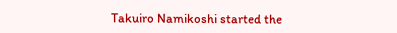Takuiro Namikoshi started the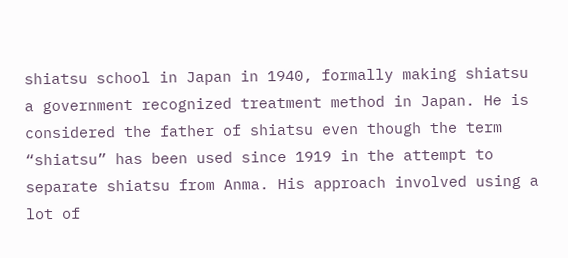shiatsu school in Japan in 1940, formally making shiatsu a government recognized treatment method in Japan. He is considered the father of shiatsu even though the term “shiatsu” has been used since 1919 in the attempt to separate shiatsu from Anma. His approach involved using a lot of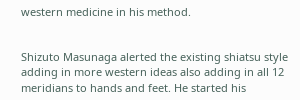western medicine in his method.


Shizuto Masunaga alerted the existing shiatsu style adding in more western ideas also adding in all 12 meridians to hands and feet. He started his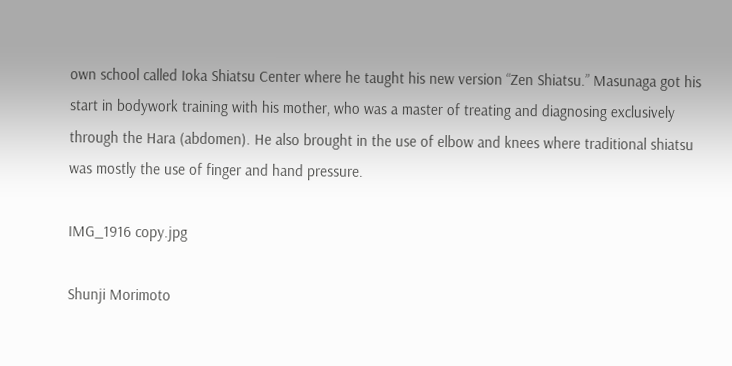own school called Ioka Shiatsu Center where he taught his new version “Zen Shiatsu.” Masunaga got his start in bodywork training with his mother, who was a master of treating and diagnosing exclusively through the Hara (abdomen). He also brought in the use of elbow and knees where traditional shiatsu was mostly the use of finger and hand pressure.

IMG_1916 copy.jpg

Shunji Morimoto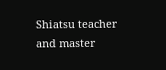Shiatsu teacher and master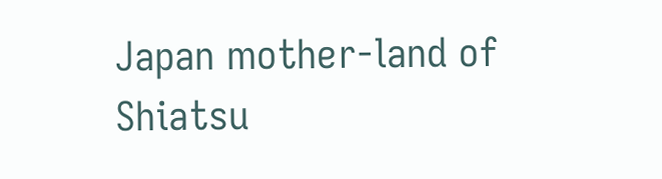Japan mother-land of Shiatsu